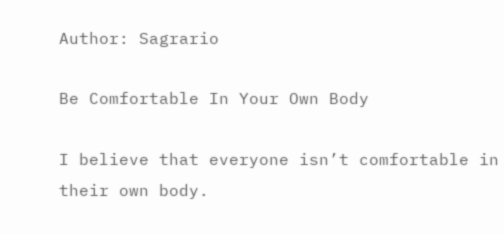Author: Sagrario

Be Comfortable In Your Own Body

I believe that everyone isn’t comfortable in their own body.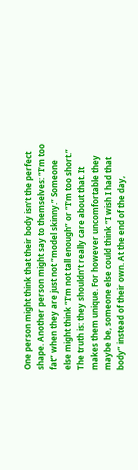One person might think that their body isn’t the perfect shape. Another person might say to themselves: “I’m too fat” when they are just not “model skinny.” Someone else might think “I’m not tall enough” or “I’m too short.” The truth is: they shouldn’t really care about that. It makes them unique. For however uncomfortable they maybe be, someone else could think “I wish I had that body” instead of their own. At the end of the day,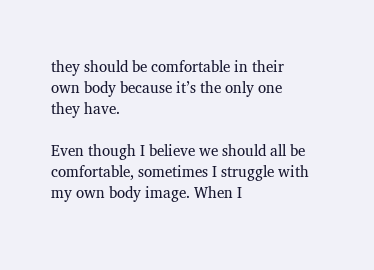they should be comfortable in their own body because it’s the only one they have.

Even though I believe we should all be comfortable, sometimes I struggle with my own body image. When I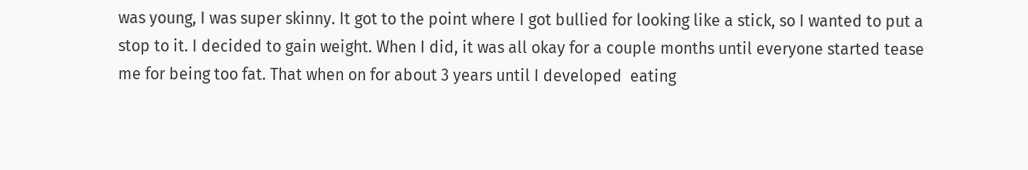was young, I was super skinny. It got to the point where I got bullied for looking like a stick, so I wanted to put a stop to it. I decided to gain weight. When I did, it was all okay for a couple months until everyone started tease me for being too fat. That when on for about 3 years until I developed  eating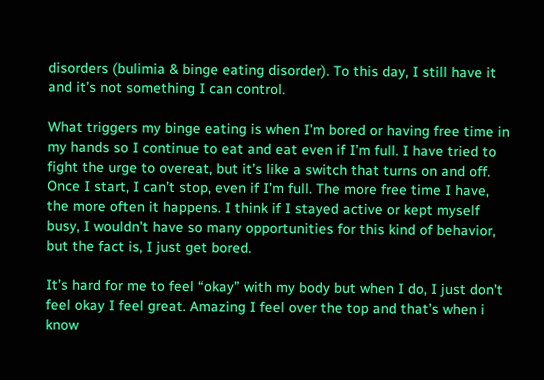disorders (bulimia & binge eating disorder). To this day, I still have it and it’s not something I can control.

What triggers my binge eating is when I’m bored or having free time in my hands so I continue to eat and eat even if I’m full. I have tried to fight the urge to overeat, but it’s like a switch that turns on and off. Once I start, I can’t stop, even if I’m full. The more free time I have, the more often it happens. I think if I stayed active or kept myself busy, I wouldn’t have so many opportunities for this kind of behavior, but the fact is, I just get bored.

It’s hard for me to feel “okay” with my body but when I do, I just don’t feel okay I feel great. Amazing I feel over the top and that’s when i know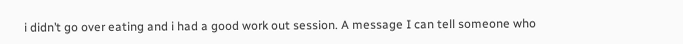i didn’t go over eating and i had a good work out session. A message I can tell someone who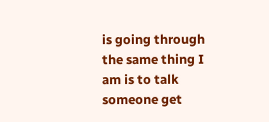is going through the same thing I am is to talk someone get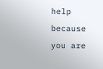help because you are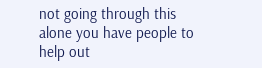not going through this alone you have people to help out